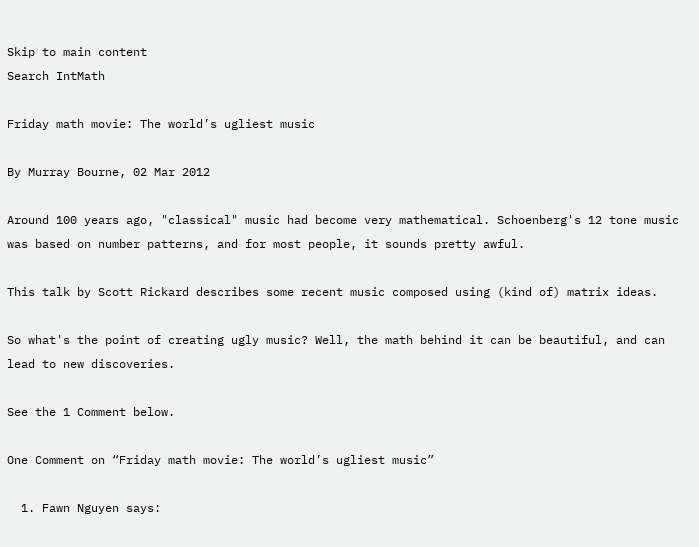Skip to main content
Search IntMath

Friday math movie: The world’s ugliest music

By Murray Bourne, 02 Mar 2012

Around 100 years ago, "classical" music had become very mathematical. Schoenberg's 12 tone music was based on number patterns, and for most people, it sounds pretty awful.

This talk by Scott Rickard describes some recent music composed using (kind of) matrix ideas.

So what's the point of creating ugly music? Well, the math behind it can be beautiful, and can lead to new discoveries.

See the 1 Comment below.

One Comment on “Friday math movie: The world’s ugliest music”

  1. Fawn Nguyen says: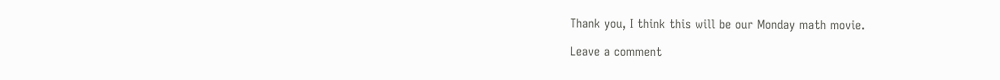Thank you, I think this will be our Monday math movie.

Leave a comment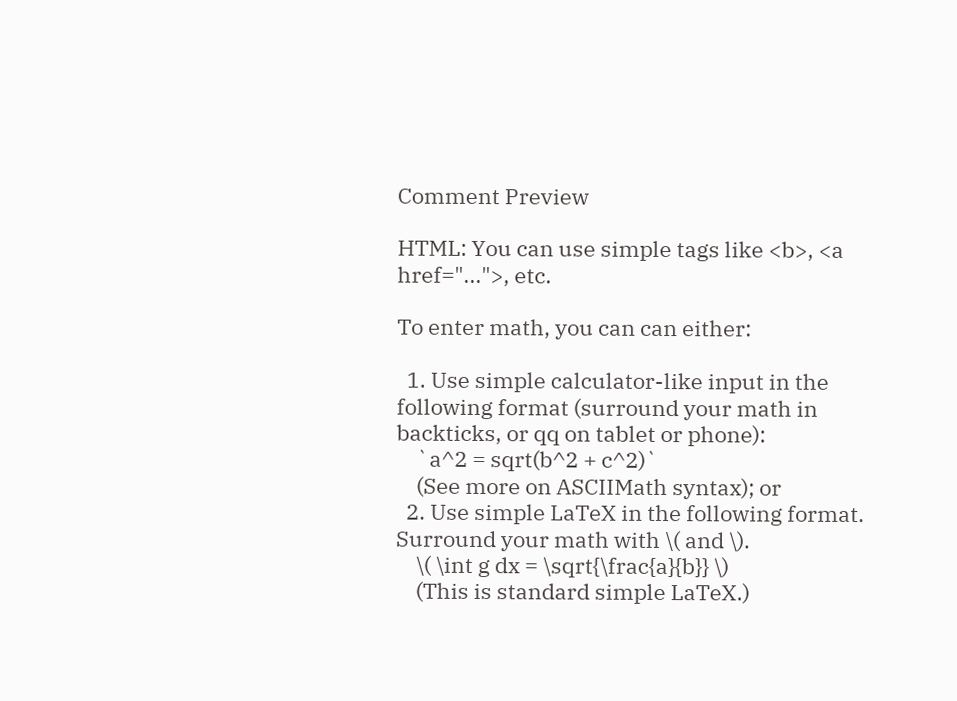Comment Preview

HTML: You can use simple tags like <b>, <a href="...">, etc.

To enter math, you can can either:

  1. Use simple calculator-like input in the following format (surround your math in backticks, or qq on tablet or phone):
    `a^2 = sqrt(b^2 + c^2)`
    (See more on ASCIIMath syntax); or
  2. Use simple LaTeX in the following format. Surround your math with \( and \).
    \( \int g dx = \sqrt{\frac{a}{b}} \)
    (This is standard simple LaTeX.)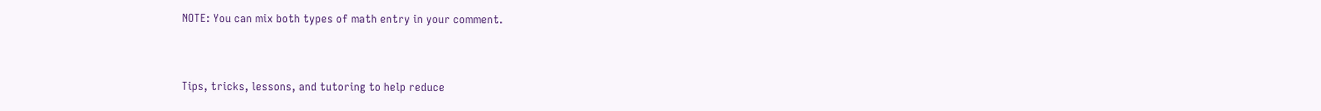NOTE: You can mix both types of math entry in your comment.


Tips, tricks, lessons, and tutoring to help reduce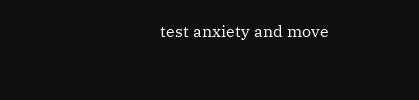test anxiety and move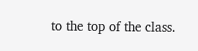to the top of the class.